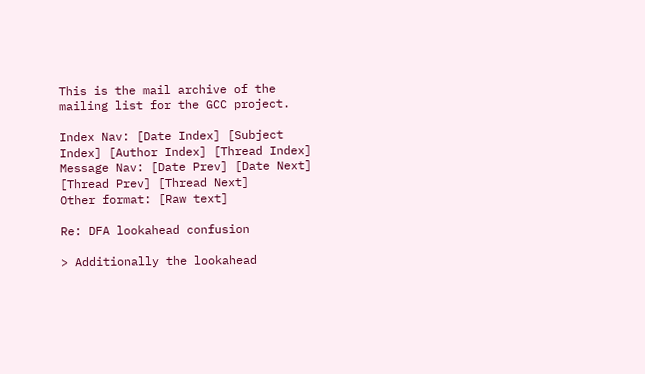This is the mail archive of the mailing list for the GCC project.

Index Nav: [Date Index] [Subject Index] [Author Index] [Thread Index]
Message Nav: [Date Prev] [Date Next] [Thread Prev] [Thread Next]
Other format: [Raw text]

Re: DFA lookahead confusion

> Additionally the lookahead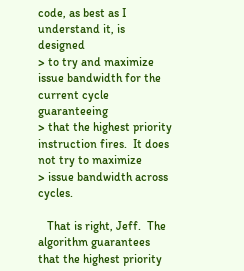code, as best as I understand it, is designed
> to try and maximize issue bandwidth for the current cycle guaranteeing
> that the highest priority instruction fires.  It does not try to maximize
> issue bandwidth across cycles.

   That is right, Jeff.  The algorithm guarantees that the highest priority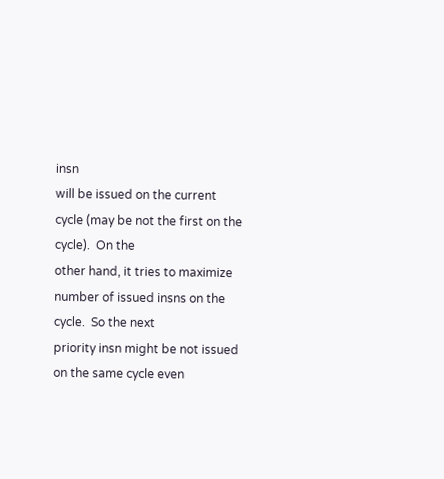insn
will be issued on the current cycle (may be not the first on the cycle).  On the
other hand, it tries to maximize number of issued insns on the cycle.  So the next
priority insn might be not issued on the same cycle even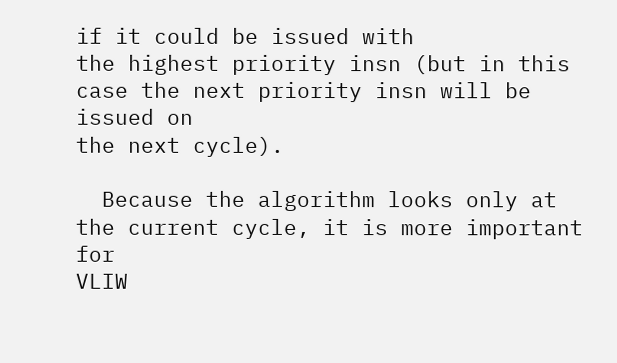if it could be issued with
the highest priority insn (but in this case the next priority insn will be issued on
the next cycle).

  Because the algorithm looks only at the current cycle, it is more important for
VLIW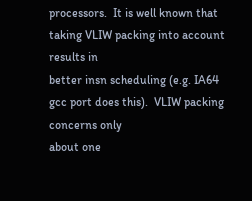processors.  It is well known that taking VLIW packing into account results in
better insn scheduling (e.g. IA64 gcc port does this).  VLIW packing concerns only
about one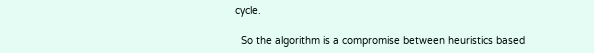cycle.

  So the algorithm is a compromise between heuristics based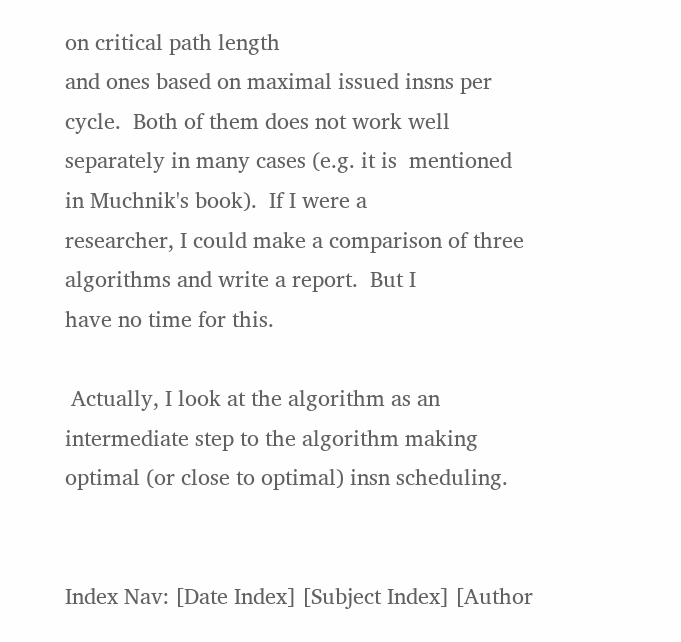on critical path length
and ones based on maximal issued insns per cycle.  Both of them does not work well
separately in many cases (e.g. it is  mentioned in Muchnik's book).  If I were a
researcher, I could make a comparison of three algorithms and write a report.  But I
have no time for this.

 Actually, I look at the algorithm as an intermediate step to the algorithm making
optimal (or close to optimal) insn scheduling.


Index Nav: [Date Index] [Subject Index] [Author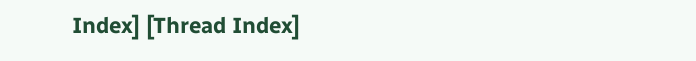Index] [Thread Index]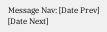Message Nav: [Date Prev] [Date Next]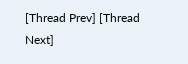[Thread Prev] [Thread Next]